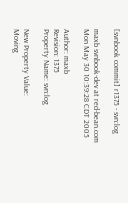[svnbook commit] r1375 - svn:log

maxb svnbook-dev at red-bean.com
Mon May 30 10:39:28 CDT 2005

Author: maxb
Revision: 1375
Property Name: svn:log

New Property Value:
Moving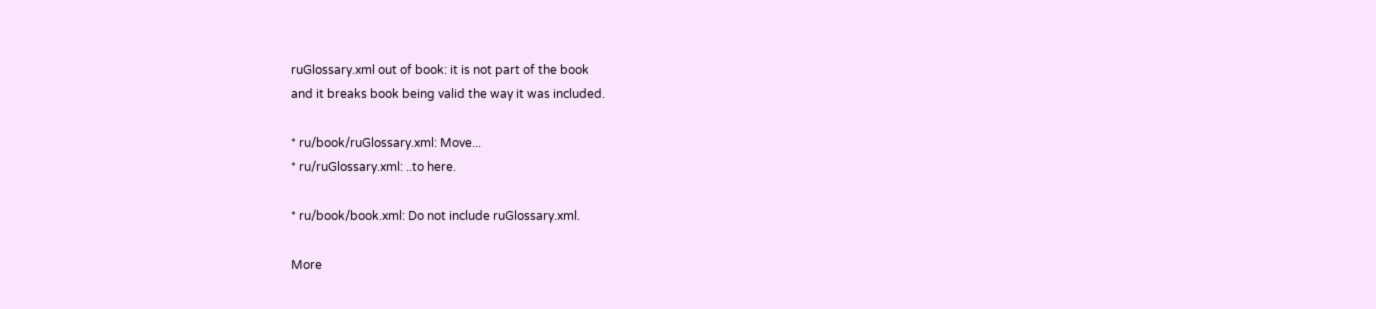ruGlossary.xml out of book: it is not part of the book
and it breaks book being valid the way it was included.

* ru/book/ruGlossary.xml: Move...
* ru/ruGlossary.xml: ..to here.

* ru/book/book.xml: Do not include ruGlossary.xml.

More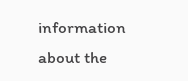information about the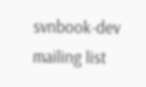svnbook-dev mailing list